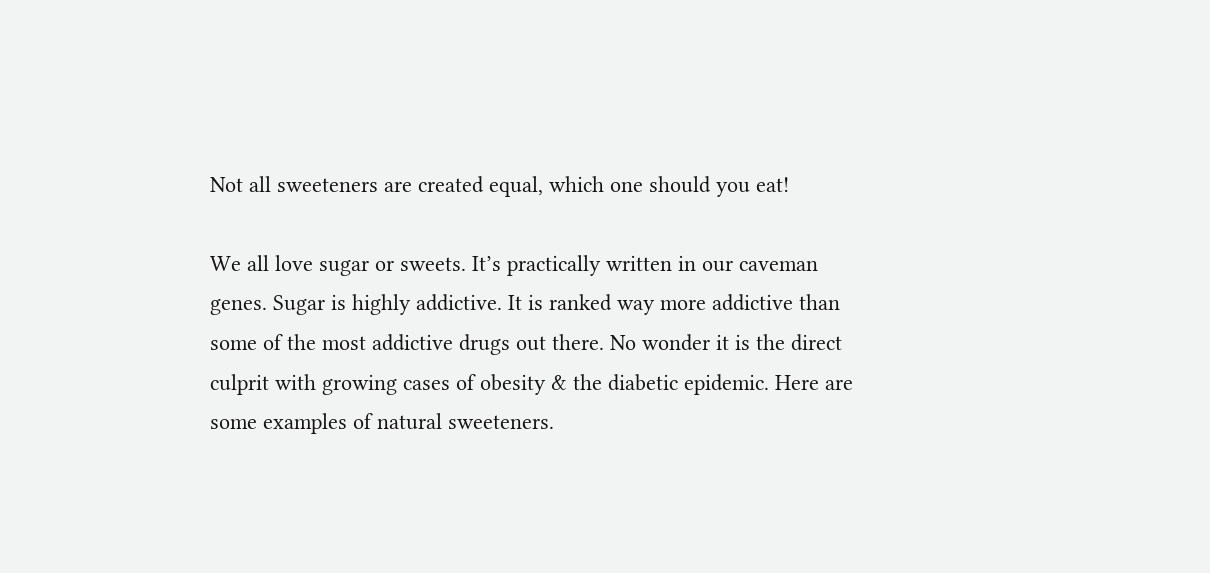Not all sweeteners are created equal, which one should you eat!

We all love sugar or sweets. It’s practically written in our caveman genes. Sugar is highly addictive. It is ranked way more addictive than some of the most addictive drugs out there. No wonder it is the direct culprit with growing cases of obesity & the diabetic epidemic. Here are some examples of natural sweeteners.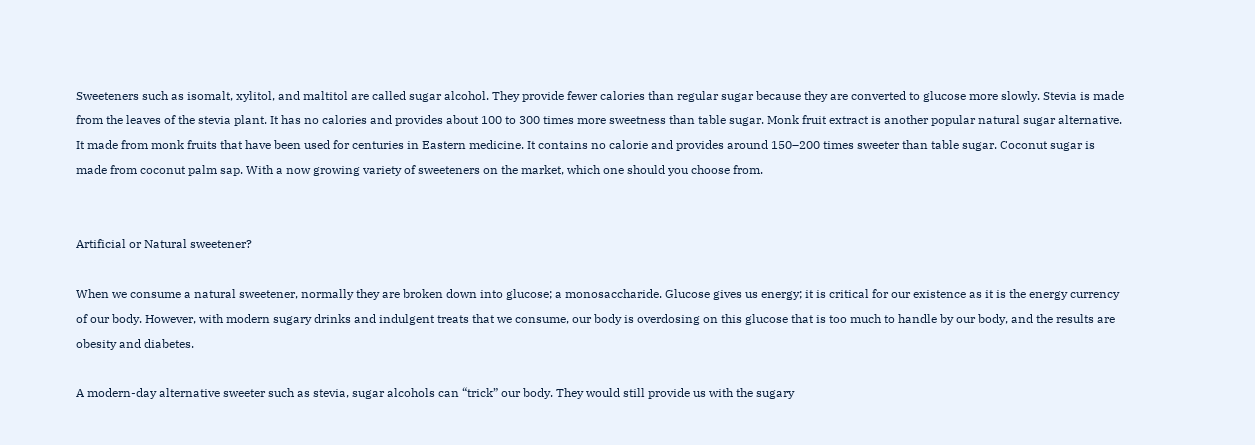Sweeteners such as isomalt, xylitol, and maltitol are called sugar alcohol. They provide fewer calories than regular sugar because they are converted to glucose more slowly. Stevia is made from the leaves of the stevia plant. It has no calories and provides about 100 to 300 times more sweetness than table sugar. Monk fruit extract is another popular natural sugar alternative. It made from monk fruits that have been used for centuries in Eastern medicine. It contains no calorie and provides around 150–200 times sweeter than table sugar. Coconut sugar is made from coconut palm sap. With a now growing variety of sweeteners on the market, which one should you choose from.


Artificial or Natural sweetener?

When we consume a natural sweetener, normally they are broken down into glucose; a monosaccharide. Glucose gives us energy; it is critical for our existence as it is the energy currency of our body. However, with modern sugary drinks and indulgent treats that we consume, our body is overdosing on this glucose that is too much to handle by our body, and the results are obesity and diabetes.

A modern-day alternative sweeter such as stevia, sugar alcohols can “trick” our body. They would still provide us with the sugary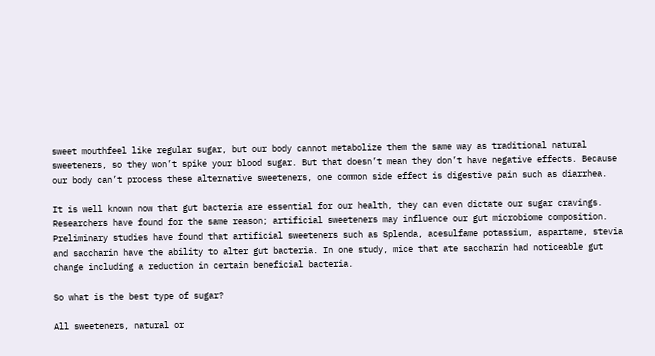sweet mouthfeel like regular sugar, but our body cannot metabolize them the same way as traditional natural sweeteners, so they won’t spike your blood sugar. But that doesn’t mean they don’t have negative effects. Because our body can’t process these alternative sweeteners, one common side effect is digestive pain such as diarrhea.

It is well known now that gut bacteria are essential for our health, they can even dictate our sugar cravings. Researchers have found for the same reason; artificial sweeteners may influence our gut microbiome composition. Preliminary studies have found that artificial sweeteners such as Splenda, acesulfame potassium, aspartame, stevia and saccharin have the ability to alter gut bacteria. In one study, mice that ate saccharin had noticeable gut change including a reduction in certain beneficial bacteria.

So what is the best type of sugar?

All sweeteners, natural or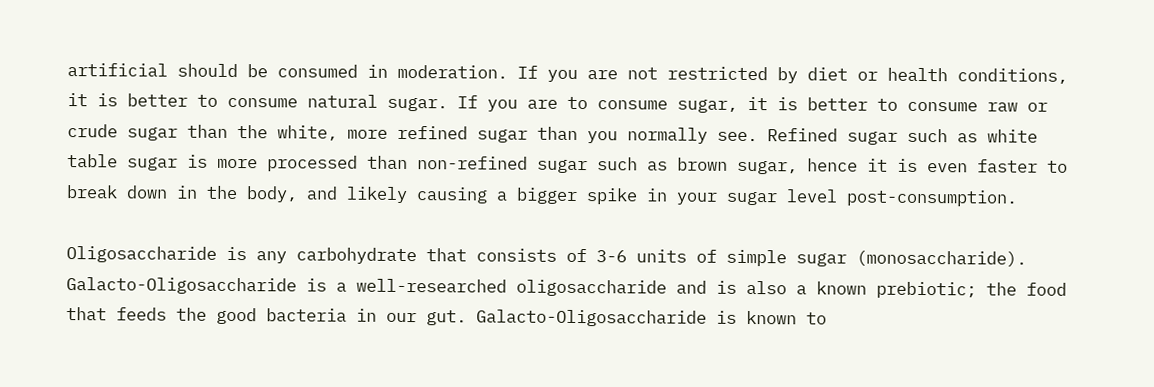artificial should be consumed in moderation. If you are not restricted by diet or health conditions, it is better to consume natural sugar. If you are to consume sugar, it is better to consume raw or crude sugar than the white, more refined sugar than you normally see. Refined sugar such as white table sugar is more processed than non-refined sugar such as brown sugar, hence it is even faster to break down in the body, and likely causing a bigger spike in your sugar level post-consumption.

Oligosaccharide is any carbohydrate that consists of 3-6 units of simple sugar (monosaccharide). Galacto-Oligosaccharide is a well-researched oligosaccharide and is also a known prebiotic; the food that feeds the good bacteria in our gut. Galacto-Oligosaccharide is known to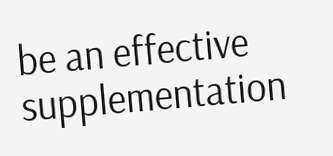be an effective supplementation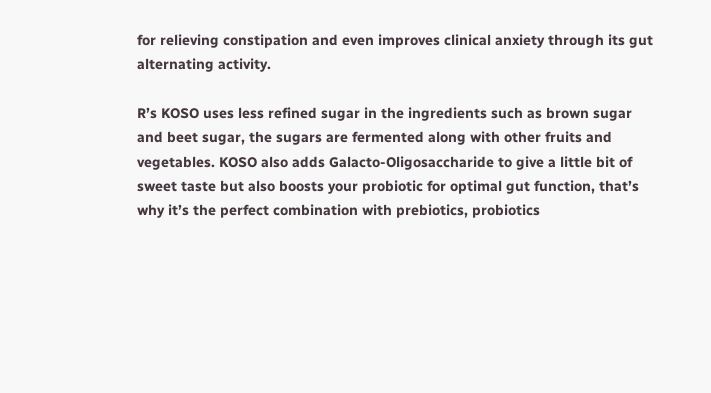for relieving constipation and even improves clinical anxiety through its gut alternating activity.

R’s KOSO uses less refined sugar in the ingredients such as brown sugar and beet sugar, the sugars are fermented along with other fruits and vegetables. KOSO also adds Galacto-Oligosaccharide to give a little bit of sweet taste but also boosts your probiotic for optimal gut function, that’s why it’s the perfect combination with prebiotics, probiotics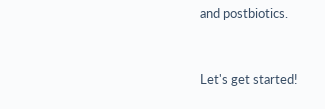and postbiotics.


Let's get started!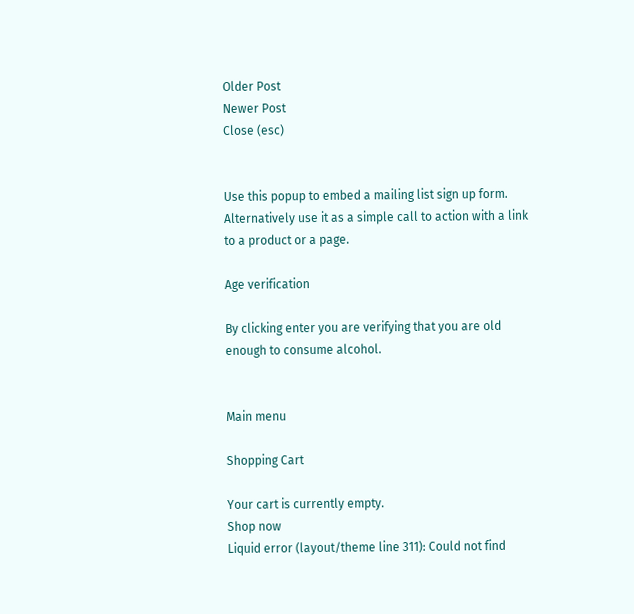Older Post
Newer Post
Close (esc)


Use this popup to embed a mailing list sign up form. Alternatively use it as a simple call to action with a link to a product or a page.

Age verification

By clicking enter you are verifying that you are old enough to consume alcohol.


Main menu

Shopping Cart

Your cart is currently empty.
Shop now
Liquid error (layout/theme line 311): Could not find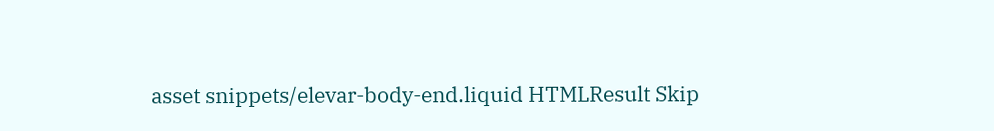asset snippets/elevar-body-end.liquid HTMLResult Skip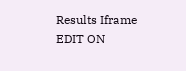Results Iframe EDIT ON